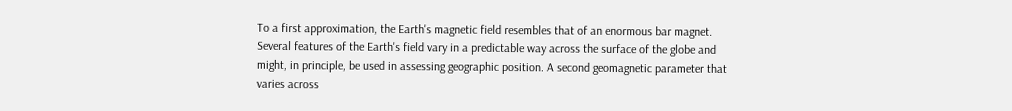To a first approximation, the Earth's magnetic field resembles that of an enormous bar magnet.
Several features of the Earth's field vary in a predictable way across the surface of the globe and might, in principle, be used in assessing geographic position. A second geomagnetic parameter that varies across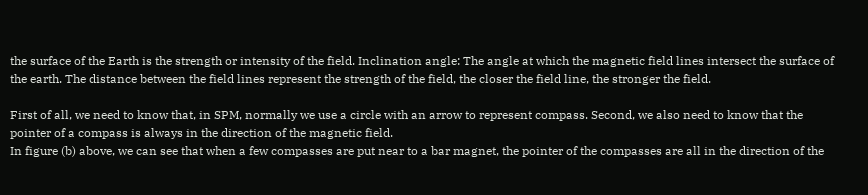the surface of the Earth is the strength or intensity of the field. Inclination angle: The angle at which the magnetic field lines intersect the surface of the earth. The distance between the field lines represent the strength of the field, the closer the field line, the stronger the field.

First of all, we need to know that, in SPM, normally we use a circle with an arrow to represent compass. Second, we also need to know that the pointer of a compass is always in the direction of the magnetic field.
In figure (b) above, we can see that when a few compasses are put near to a bar magnet, the pointer of the compasses are all in the direction of the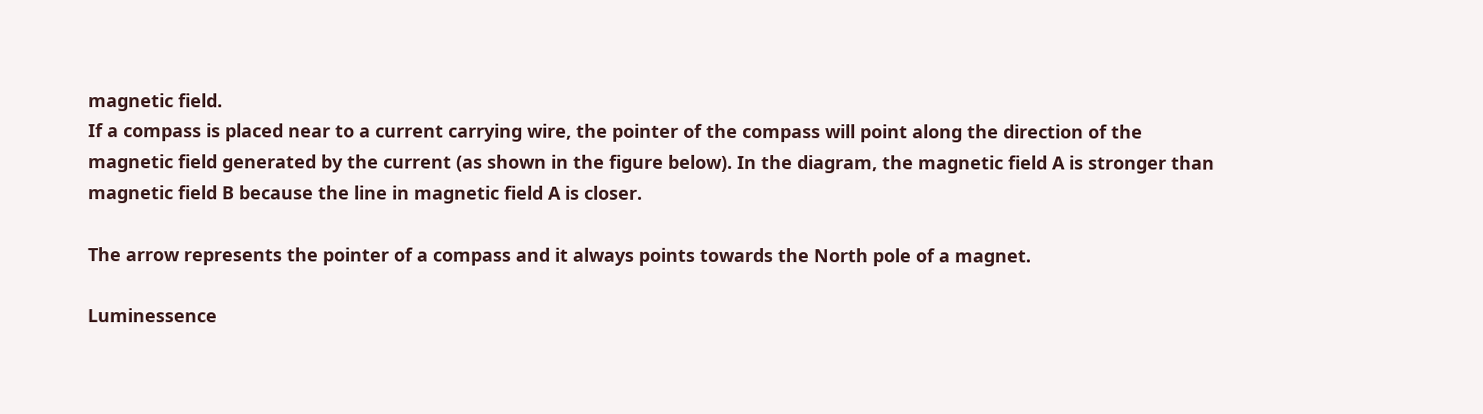magnetic field.
If a compass is placed near to a current carrying wire, the pointer of the compass will point along the direction of the magnetic field generated by the current (as shown in the figure below). In the diagram, the magnetic field A is stronger than magnetic field B because the line in magnetic field A is closer.

The arrow represents the pointer of a compass and it always points towards the North pole of a magnet.

Luminessence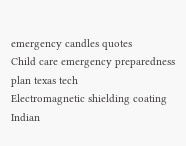emergency candles quotes
Child care emergency preparedness plan texas tech
Electromagnetic shielding coating
Indian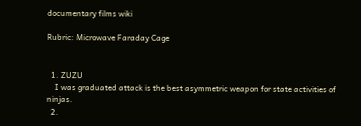documentary films wiki

Rubric: Microwave Faraday Cage


  1. ZUZU
    I was graduated attack is the best asymmetric weapon for state activities of ninjas.
  2.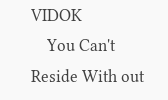VIDOK
    You Can't Reside With out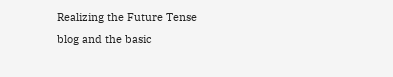Realizing the Future Tense blog and the basic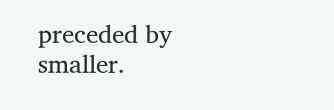preceded by smaller.